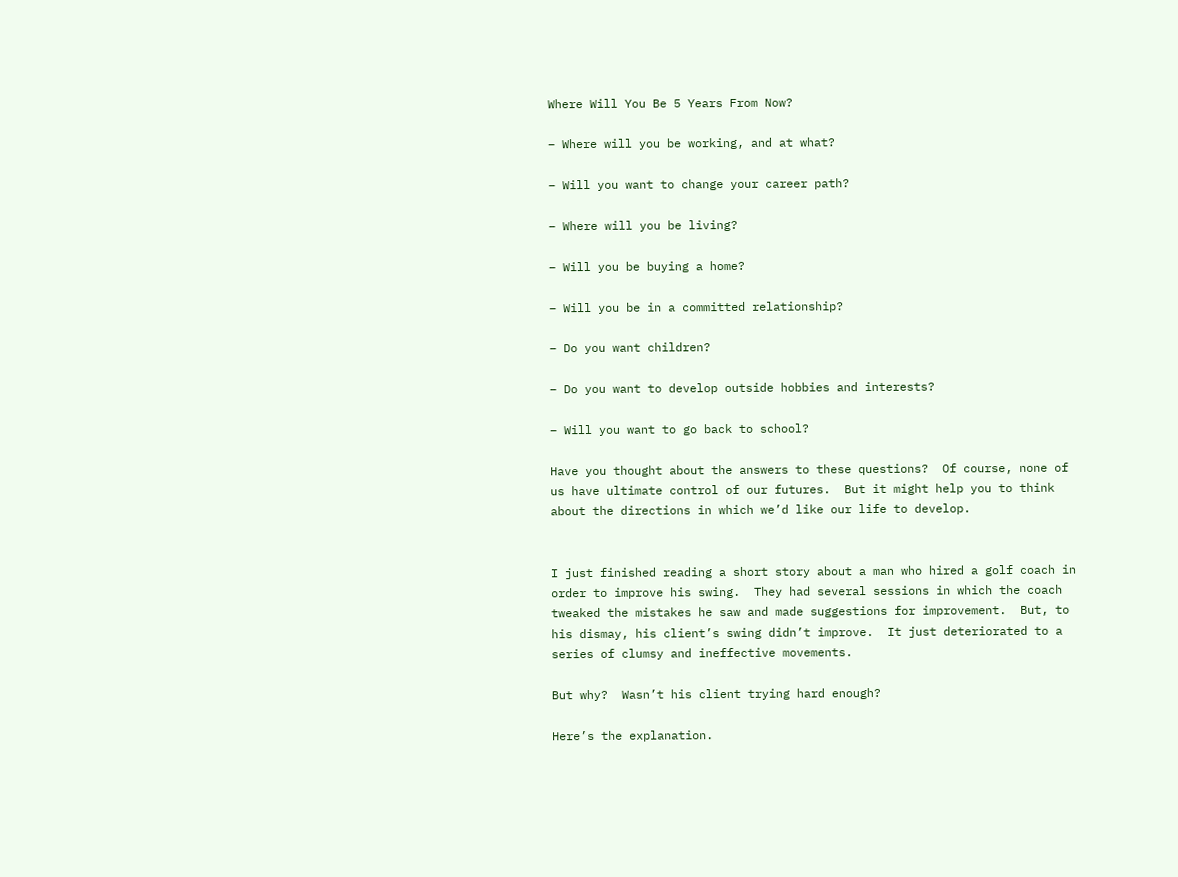Where Will You Be 5 Years From Now?

– Where will you be working, and at what?

– Will you want to change your career path?

– Where will you be living?

– Will you be buying a home?

– Will you be in a committed relationship?

– Do you want children?

– Do you want to develop outside hobbies and interests?

– Will you want to go back to school?

Have you thought about the answers to these questions?  Of course, none of us have ultimate control of our futures.  But it might help you to think about the directions in which we’d like our life to develop.


I just finished reading a short story about a man who hired a golf coach in order to improve his swing.  They had several sessions in which the coach tweaked the mistakes he saw and made suggestions for improvement.  But, to his dismay, his client’s swing didn’t improve.  It just deteriorated to a series of clumsy and ineffective movements.

But why?  Wasn’t his client trying hard enough?

Here’s the explanation.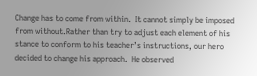Change has to come from within.  It cannot simply be imposed from without.Rather than try to adjust each element of his stance to conform to his teacher’s instructions, our hero  decided to change his approach.  He observed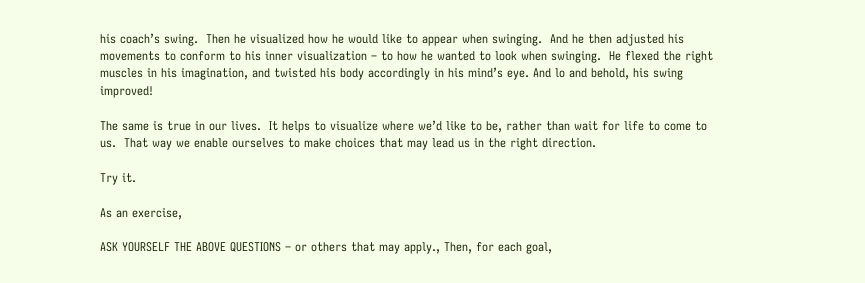his coach’s swing.  Then he visualized how he would like to appear when swinging.  And he then adjusted his movements to conform to his inner visualization – to how he wanted to look when swinging.  He flexed the right muscles in his imagination, and twisted his body accordingly in his mind’s eye. And lo and behold, his swing improved!

The same is true in our lives.  It helps to visualize where we’d like to be, rather than wait for life to come to us.  That way we enable ourselves to make choices that may lead us in the right direction.

Try it.

As an exercise,

ASK YOURSELF THE ABOVE QUESTIONS – or others that may apply., Then, for each goal,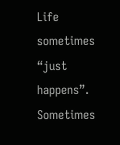Life sometimes “just happens”.  Sometimes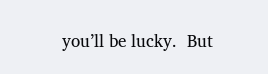you’ll be lucky.  But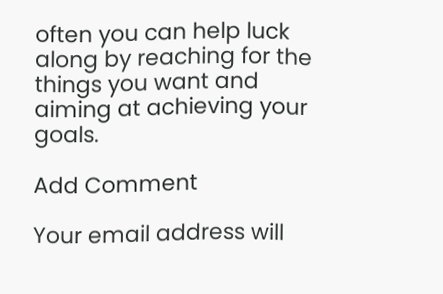often you can help luck along by reaching for the things you want and aiming at achieving your goals.

Add Comment

Your email address will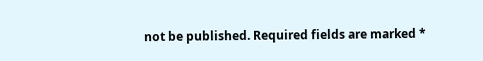not be published. Required fields are marked *